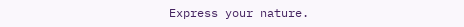Express your nature.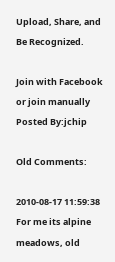Upload, Share, and Be Recognized.

Join with Facebook
or join manually
Posted By:jchip

Old Comments:

2010-08-17 11:59:38
For me its alpine meadows, old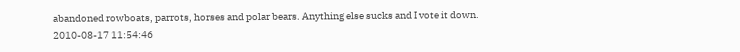abandoned rowboats, parrots, horses and polar bears. Anything else sucks and I vote it down.
2010-08-17 11:54:46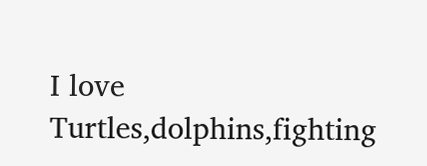I love Turtles,dolphins,fighting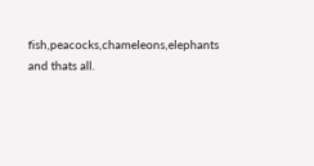fish,peacocks,chameleons,elephants and thats all.